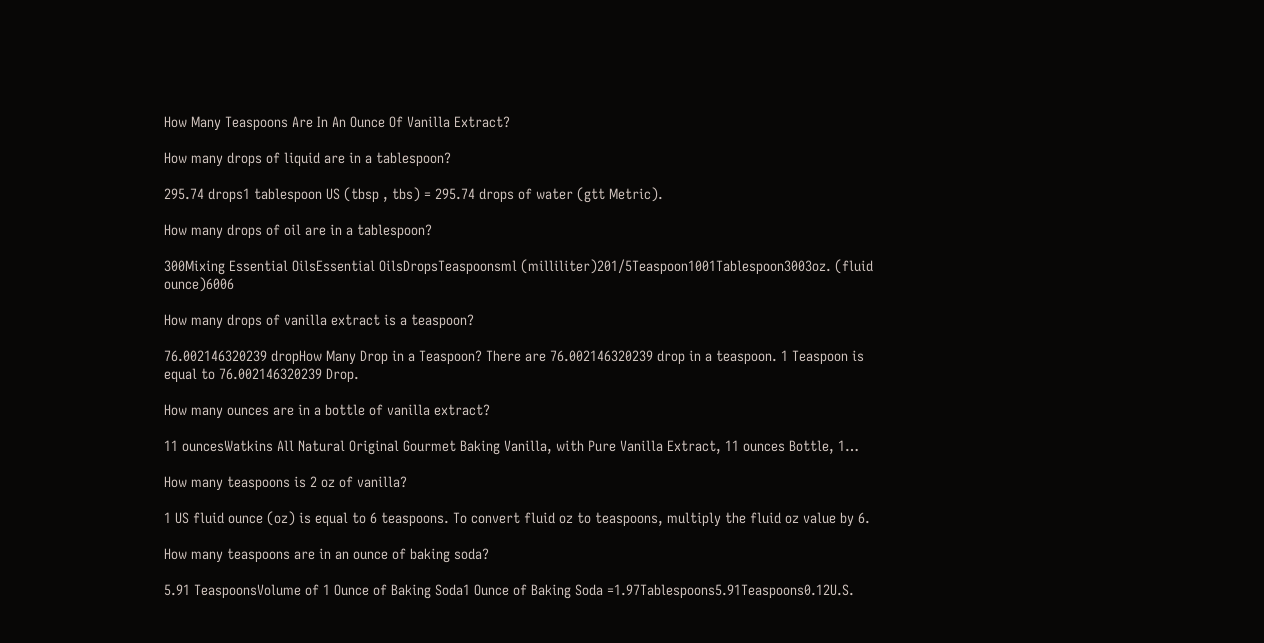How Many Teaspoons Are In An Ounce Of Vanilla Extract?

How many drops of liquid are in a tablespoon?

295.74 drops1 tablespoon US (tbsp , tbs) = 295.74 drops of water (gtt Metric).

How many drops of oil are in a tablespoon?

300Mixing Essential OilsEssential OilsDropsTeaspoonsml (milliliter)201/5Teaspoon1001Tablespoon3003oz. (fluid ounce)6006

How many drops of vanilla extract is a teaspoon?

76.002146320239 dropHow Many Drop in a Teaspoon? There are 76.002146320239 drop in a teaspoon. 1 Teaspoon is equal to 76.002146320239 Drop.

How many ounces are in a bottle of vanilla extract?

11 ouncesWatkins All Natural Original Gourmet Baking Vanilla, with Pure Vanilla Extract, 11 ounces Bottle, 1…

How many teaspoons is 2 oz of vanilla?

1 US fluid ounce (oz) is equal to 6 teaspoons. To convert fluid oz to teaspoons, multiply the fluid oz value by 6.

How many teaspoons are in an ounce of baking soda?

5.91 TeaspoonsVolume of 1 Ounce of Baking Soda1 Ounce of Baking Soda =1.97Tablespoons5.91Teaspoons0.12U.S.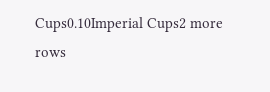Cups0.10Imperial Cups2 more rows